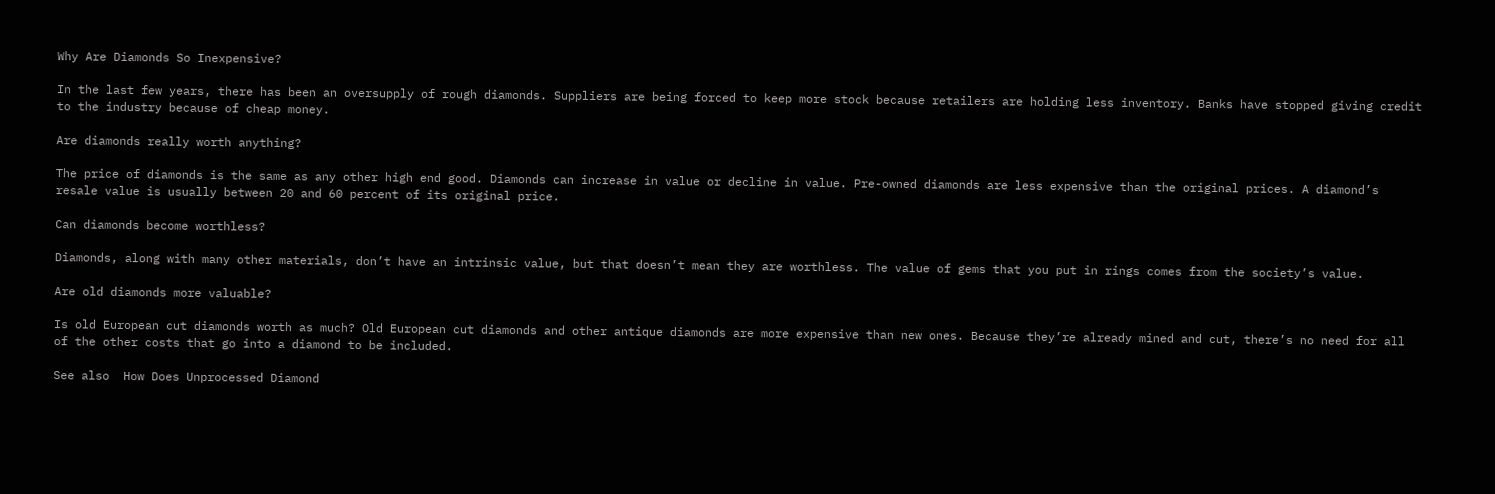Why Are Diamonds So Inexpensive?

In the last few years, there has been an oversupply of rough diamonds. Suppliers are being forced to keep more stock because retailers are holding less inventory. Banks have stopped giving credit to the industry because of cheap money.

Are diamonds really worth anything?

The price of diamonds is the same as any other high end good. Diamonds can increase in value or decline in value. Pre-owned diamonds are less expensive than the original prices. A diamond’s resale value is usually between 20 and 60 percent of its original price.

Can diamonds become worthless?

Diamonds, along with many other materials, don’t have an intrinsic value, but that doesn’t mean they are worthless. The value of gems that you put in rings comes from the society’s value.

Are old diamonds more valuable?

Is old European cut diamonds worth as much? Old European cut diamonds and other antique diamonds are more expensive than new ones. Because they’re already mined and cut, there’s no need for all of the other costs that go into a diamond to be included.

See also  How Does Unprocessed Diamond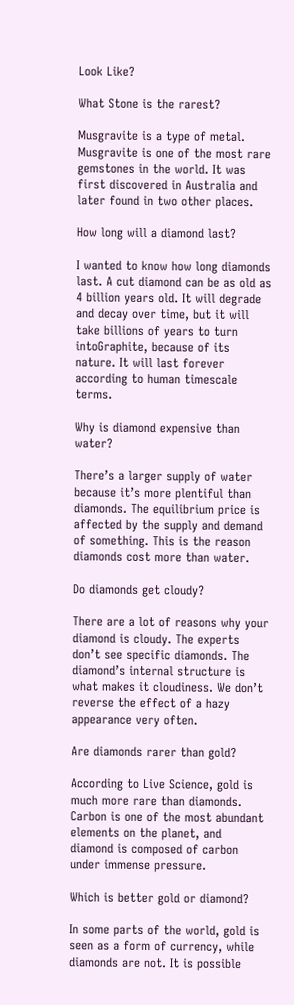Look Like?

What Stone is the rarest?

Musgravite is a type of metal. Musgravite is one of the most rare gemstones in the world. It was first discovered in Australia and later found in two other places.

How long will a diamond last?

I wanted to know how long diamonds last. A cut diamond can be as old as 4 billion years old. It will degrade and decay over time, but it will take billions of years to turn intoGraphite, because of its nature. It will last forever according to human timescale terms.

Why is diamond expensive than water?

There’s a larger supply of water because it’s more plentiful than diamonds. The equilibrium price is affected by the supply and demand of something. This is the reason diamonds cost more than water.

Do diamonds get cloudy?

There are a lot of reasons why your diamond is cloudy. The experts don’t see specific diamonds. The diamond’s internal structure is what makes it cloudiness. We don’t reverse the effect of a hazy appearance very often.

Are diamonds rarer than gold?

According to Live Science, gold is much more rare than diamonds. Carbon is one of the most abundant elements on the planet, and diamond is composed of carbon under immense pressure.

Which is better gold or diamond?

In some parts of the world, gold is seen as a form of currency, while diamonds are not. It is possible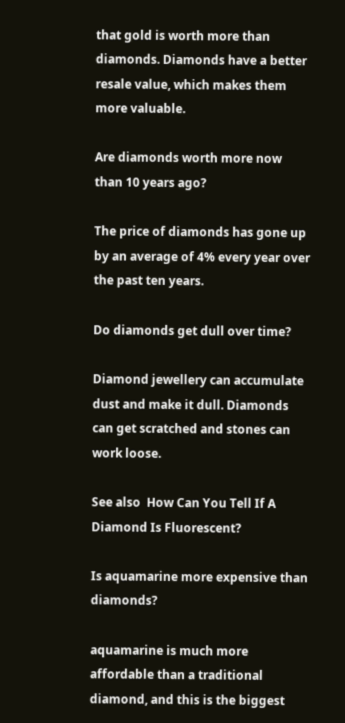that gold is worth more than diamonds. Diamonds have a better resale value, which makes them more valuable.

Are diamonds worth more now than 10 years ago?

The price of diamonds has gone up by an average of 4% every year over the past ten years.

Do diamonds get dull over time?

Diamond jewellery can accumulate dust and make it dull. Diamonds can get scratched and stones can work loose.

See also  How Can You Tell If A Diamond Is Fluorescent?

Is aquamarine more expensive than diamonds?

aquamarine is much more affordable than a traditional diamond, and this is the biggest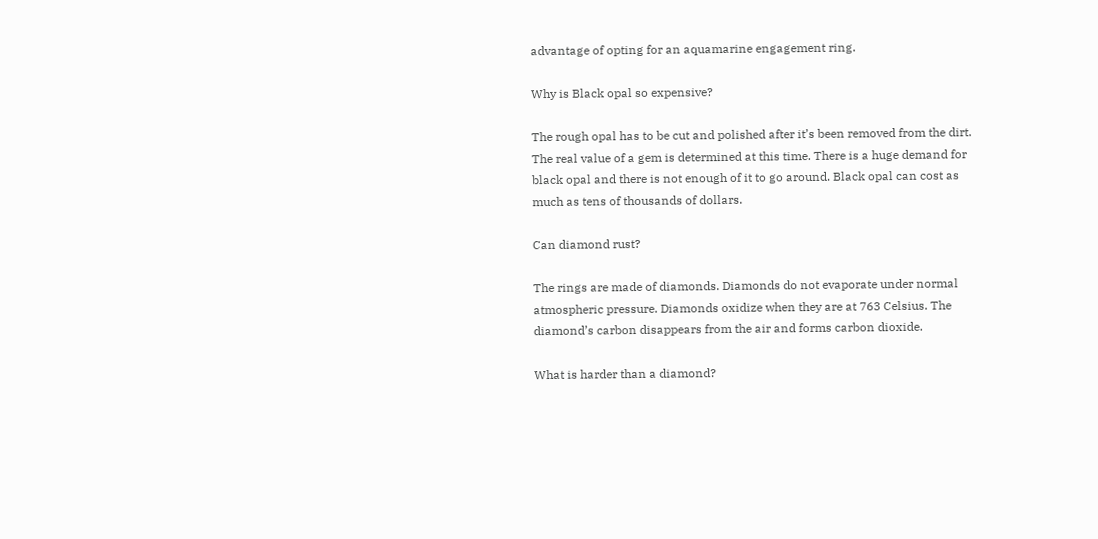advantage of opting for an aquamarine engagement ring.

Why is Black opal so expensive?

The rough opal has to be cut and polished after it’s been removed from the dirt. The real value of a gem is determined at this time. There is a huge demand for black opal and there is not enough of it to go around. Black opal can cost as much as tens of thousands of dollars.

Can diamond rust?

The rings are made of diamonds. Diamonds do not evaporate under normal atmospheric pressure. Diamonds oxidize when they are at 763 Celsius. The diamond’s carbon disappears from the air and forms carbon dioxide.

What is harder than a diamond?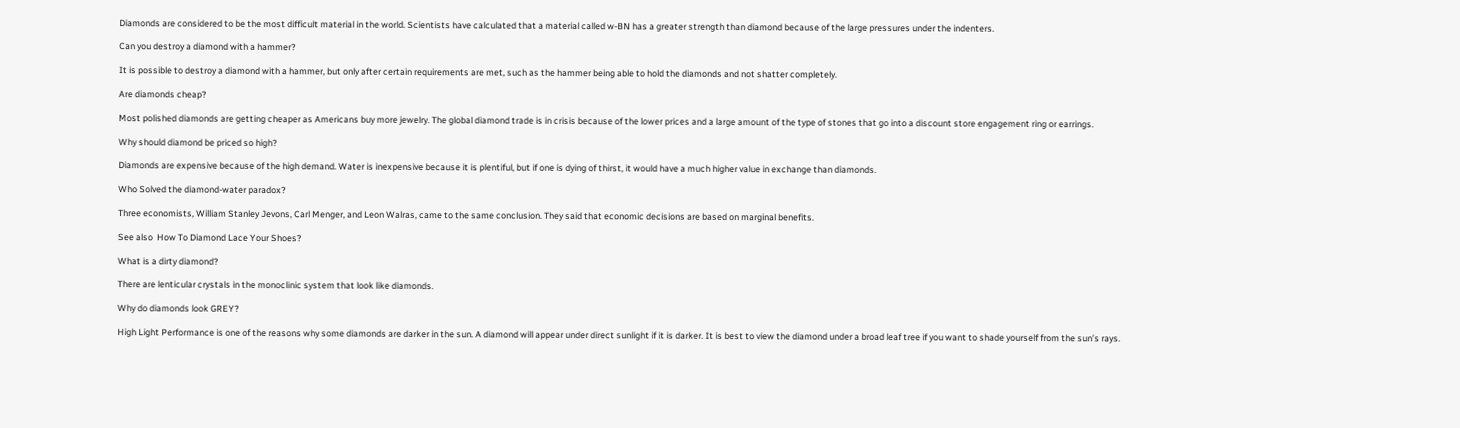Diamonds are considered to be the most difficult material in the world. Scientists have calculated that a material called w-BN has a greater strength than diamond because of the large pressures under the indenters.

Can you destroy a diamond with a hammer?

It is possible to destroy a diamond with a hammer, but only after certain requirements are met, such as the hammer being able to hold the diamonds and not shatter completely.

Are diamonds cheap?

Most polished diamonds are getting cheaper as Americans buy more jewelry. The global diamond trade is in crisis because of the lower prices and a large amount of the type of stones that go into a discount store engagement ring or earrings.

Why should diamond be priced so high?

Diamonds are expensive because of the high demand. Water is inexpensive because it is plentiful, but if one is dying of thirst, it would have a much higher value in exchange than diamonds.

Who Solved the diamond-water paradox?

Three economists, William Stanley Jevons, Carl Menger, and Leon Walras, came to the same conclusion. They said that economic decisions are based on marginal benefits.

See also  How To Diamond Lace Your Shoes?

What is a dirty diamond?

There are lenticular crystals in the monoclinic system that look like diamonds.

Why do diamonds look GREY?

High Light Performance is one of the reasons why some diamonds are darker in the sun. A diamond will appear under direct sunlight if it is darker. It is best to view the diamond under a broad leaf tree if you want to shade yourself from the sun’s rays.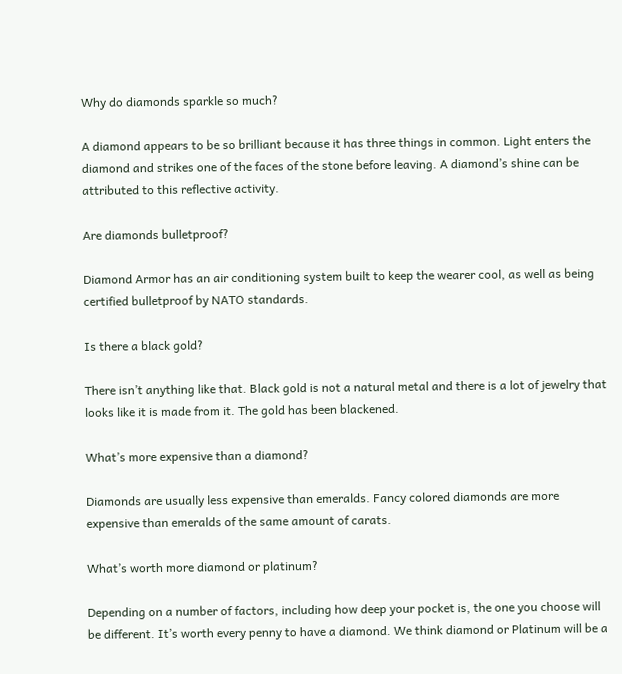Why do diamonds sparkle so much?

A diamond appears to be so brilliant because it has three things in common. Light enters the diamond and strikes one of the faces of the stone before leaving. A diamond’s shine can be attributed to this reflective activity.

Are diamonds bulletproof?

Diamond Armor has an air conditioning system built to keep the wearer cool, as well as being certified bulletproof by NATO standards.

Is there a black gold?

There isn’t anything like that. Black gold is not a natural metal and there is a lot of jewelry that looks like it is made from it. The gold has been blackened.

What’s more expensive than a diamond?

Diamonds are usually less expensive than emeralds. Fancy colored diamonds are more expensive than emeralds of the same amount of carats.

What’s worth more diamond or platinum?

Depending on a number of factors, including how deep your pocket is, the one you choose will be different. It’s worth every penny to have a diamond. We think diamond or Platinum will be a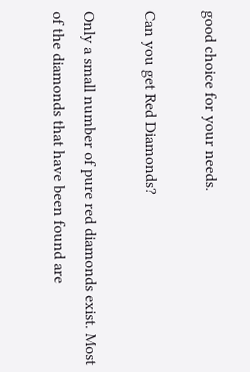good choice for your needs.

Can you get Red Diamonds?

Only a small number of pure red diamonds exist. Most of the diamonds that have been found are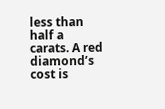less than half a carats. A red diamond’s cost is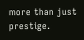more than just prestige.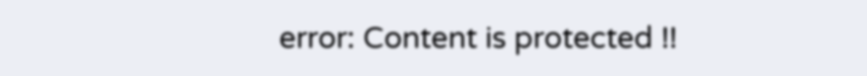error: Content is protected !!